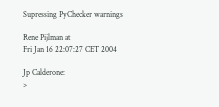Supressing PyChecker warnings

Rene Pijlman at
Fri Jan 16 22:07:27 CET 2004

Jp Calderone:
>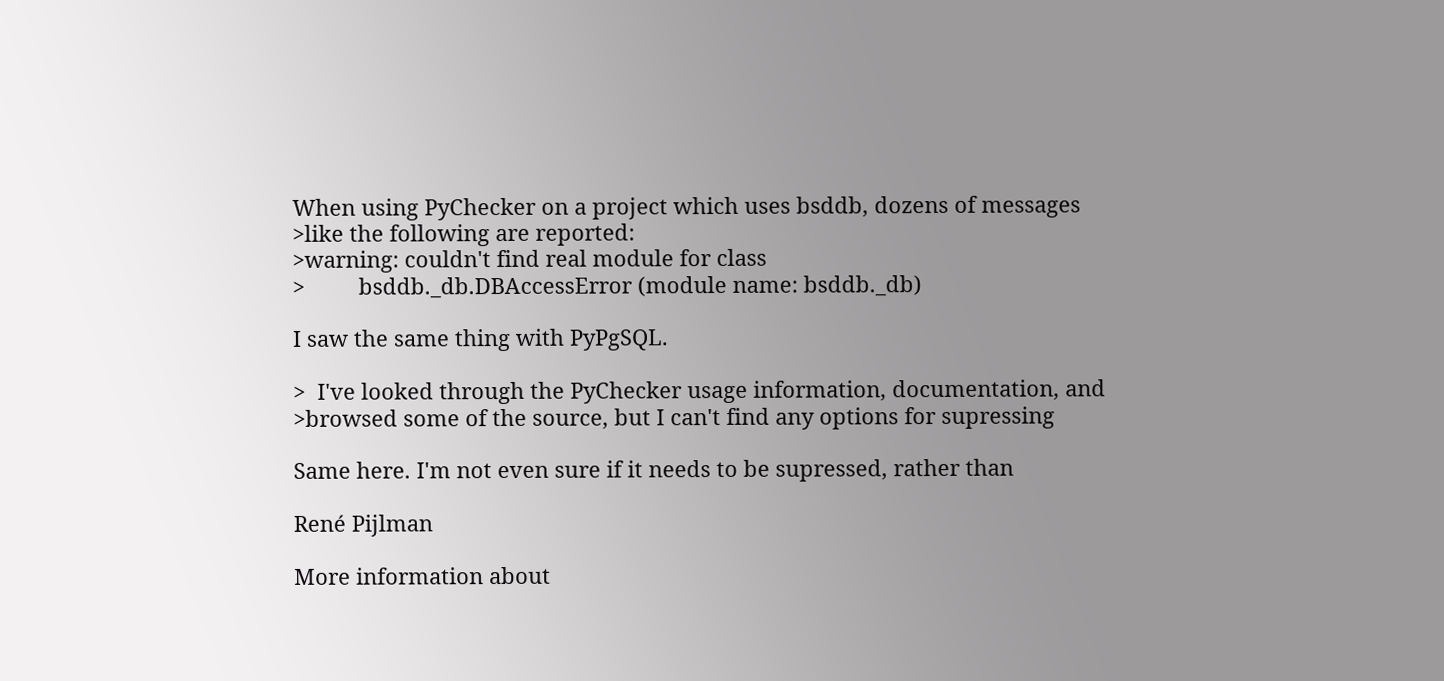When using PyChecker on a project which uses bsddb, dozens of messages
>like the following are reported:
>warning: couldn't find real module for class
>         bsddb._db.DBAccessError (module name: bsddb._db)

I saw the same thing with PyPgSQL.

>  I've looked through the PyChecker usage information, documentation, and
>browsed some of the source, but I can't find any options for supressing

Same here. I'm not even sure if it needs to be supressed, rather than

René Pijlman

More information about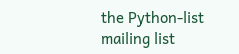the Python-list mailing list